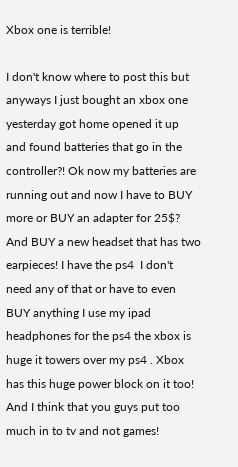Xbox one is terrible!

I don't know where to post this but anyways I just bought an xbox one yesterday got home opened it up and found batteries that go in the controller?! Ok now my batteries are running out and now I have to BUY more or BUY an adapter for 25$? And BUY a new headset that has two earpieces! I have the ps4  I don't need any of that or have to even BUY anything I use my ipad headphones for the ps4 the xbox is huge it towers over my ps4 . Xbox has this huge power block on it too! And I think that you guys put too much in to tv and not games!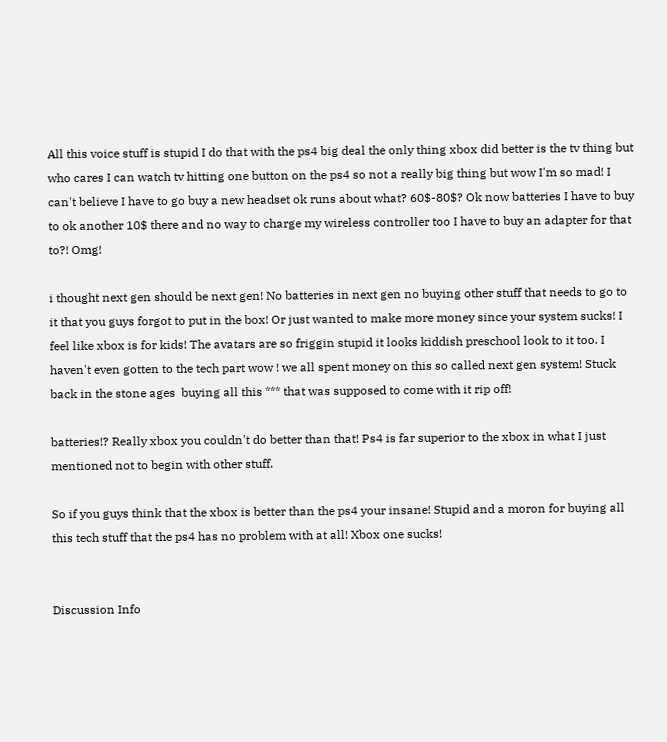All this voice stuff is stupid I do that with the ps4 big deal the only thing xbox did better is the tv thing but who cares I can watch tv hitting one button on the ps4 so not a really big thing but wow I'm so mad! I can't believe I have to go buy a new headset ok runs about what? 60$-80$? Ok now batteries I have to buy to ok another 10$ there and no way to charge my wireless controller too I have to buy an adapter for that to?! Omg!

i thought next gen should be next gen! No batteries in next gen no buying other stuff that needs to go to it that you guys forgot to put in the box! Or just wanted to make more money since your system sucks! I feel like xbox is for kids! The avatars are so friggin stupid it looks kiddish preschool look to it too. I haven't even gotten to the tech part wow ! we all spent money on this so called next gen system! Stuck back in the stone ages  buying all this *** that was supposed to come with it rip off!

batteries!? Really xbox you couldn't do better than that! Ps4 is far superior to the xbox in what I just mentioned not to begin with other stuff.

So if you guys think that the xbox is better than the ps4 your insane! Stupid and a moron for buying all this tech stuff that the ps4 has no problem with at all! Xbox one sucks!


Discussion Info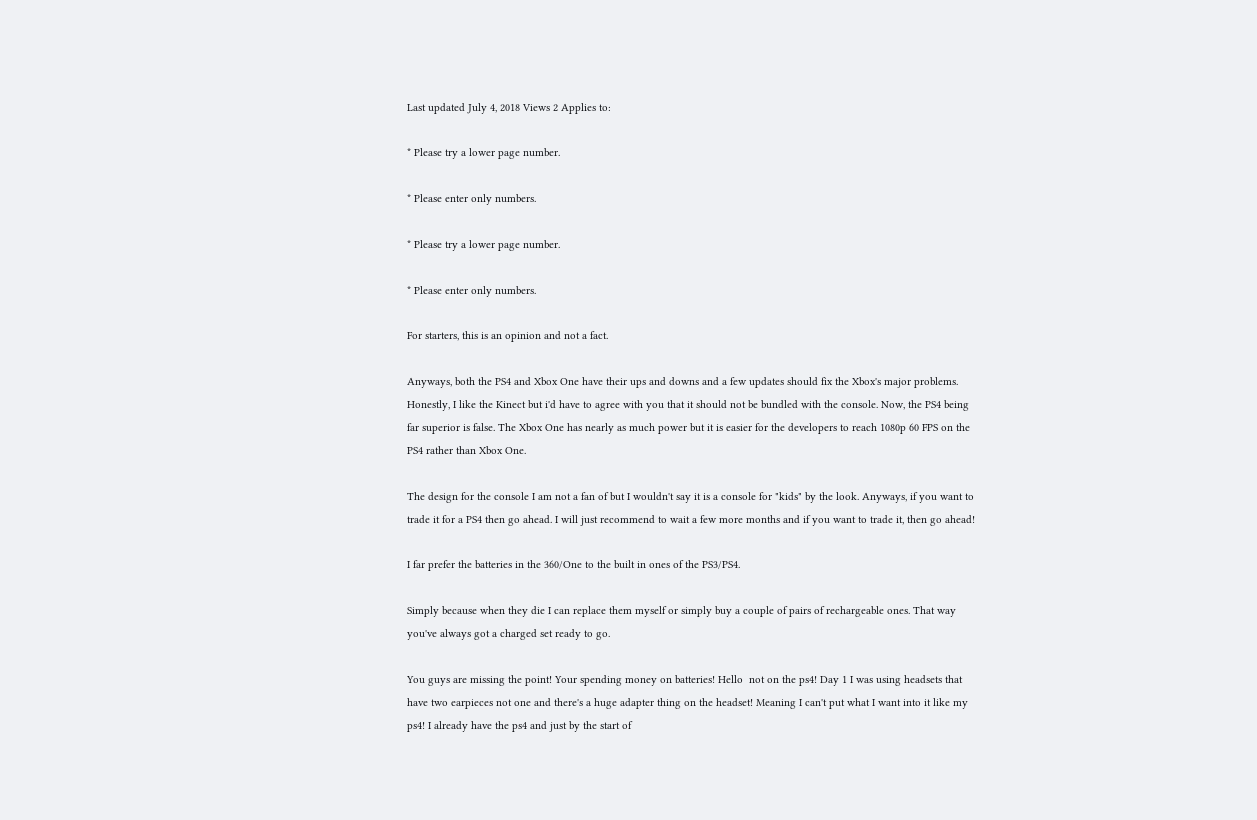Last updated July 4, 2018 Views 2 Applies to:

* Please try a lower page number.

* Please enter only numbers.

* Please try a lower page number.

* Please enter only numbers.

For starters, this is an opinion and not a fact.

Anyways, both the PS4 and Xbox One have their ups and downs and a few updates should fix the Xbox's major problems. Honestly, I like the Kinect but i'd have to agree with you that it should not be bundled with the console. Now, the PS4 being far superior is false. The Xbox One has nearly as much power but it is easier for the developers to reach 1080p 60 FPS on the PS4 rather than Xbox One.

The design for the console I am not a fan of but I wouldn't say it is a console for "kids" by the look. Anyways, if you want to trade it for a PS4 then go ahead. I will just recommend to wait a few more months and if you want to trade it, then go ahead!

I far prefer the batteries in the 360/One to the built in ones of the PS3/PS4.

Simply because when they die I can replace them myself or simply buy a couple of pairs of rechargeable ones. That way you've always got a charged set ready to go.

You guys are missing the point! Your spending money on batteries! Hello  not on the ps4! Day 1 I was using headsets that have two earpieces not one and there's a huge adapter thing on the headset! Meaning I can't put what I want into it like my ps4! I already have the ps4 and just by the start of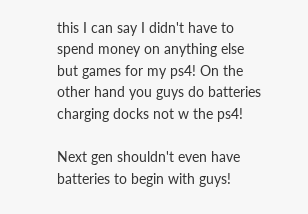this I can say I didn't have to spend money on anything else but games for my ps4! On the other hand you guys do batteries charging docks not w the ps4!

Next gen shouldn't even have batteries to begin with guys!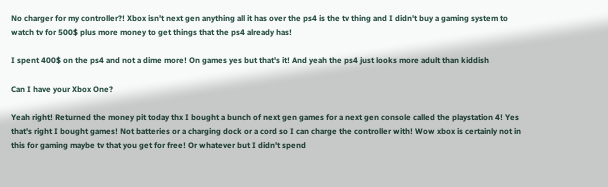No charger for my controller?! Xbox isn't next gen anything all it has over the ps4 is the tv thing and I didn't buy a gaming system to watch tv for 500$ plus more money to get things that the ps4 already has!

I spent 400$ on the ps4 and not a dime more! On games yes but that's it! And yeah the ps4 just looks more adult than kiddish

Can I have your Xbox One?

Yeah right! Returned the money pit today thx I bought a bunch of next gen games for a next gen console called the playstation 4! Yes that's right I bought games! Not batteries or a charging dock or a cord so I can charge the controller with! Wow xbox is certainly not in this for gaming maybe tv that you get for free! Or whatever but I didn't spend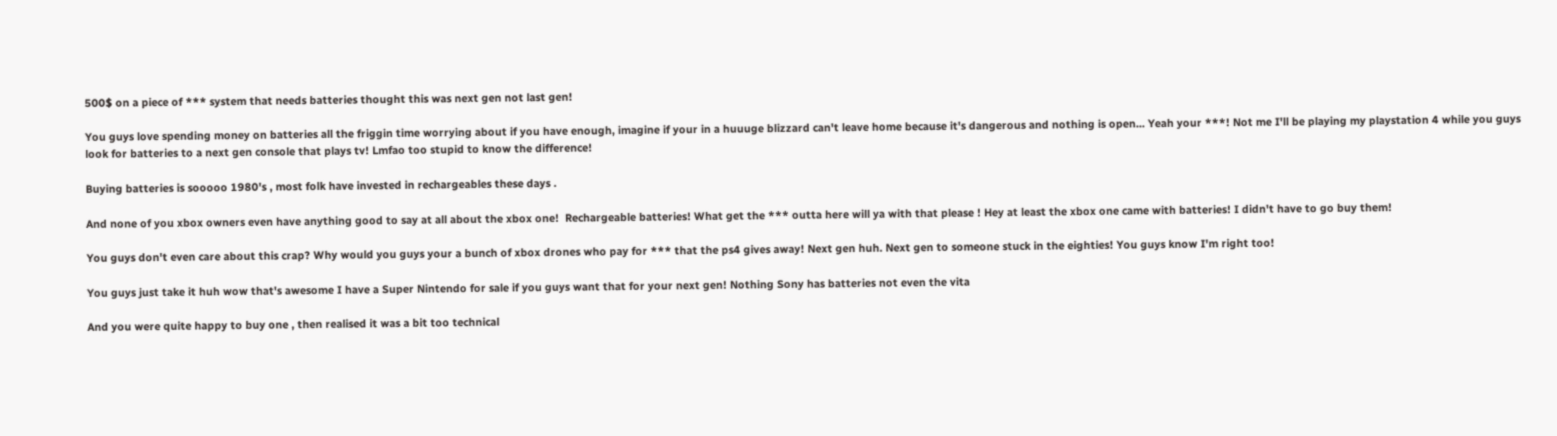500$ on a piece of *** system that needs batteries thought this was next gen not last gen!

You guys love spending money on batteries all the friggin time worrying about if you have enough, imagine if your in a huuuge blizzard can't leave home because it's dangerous and nothing is open... Yeah your ***! Not me I'll be playing my playstation 4 while you guys look for batteries to a next gen console that plays tv! Lmfao too stupid to know the difference!

Buying batteries is sooooo 1980's , most folk have invested in rechargeables these days .

And none of you xbox owners even have anything good to say at all about the xbox one!  Rechargeable batteries! What get the *** outta here will ya with that please ! Hey at least the xbox one came with batteries! I didn't have to go buy them!

You guys don't even care about this crap? Why would you guys your a bunch of xbox drones who pay for *** that the ps4 gives away! Next gen huh. Next gen to someone stuck in the eighties! You guys know I'm right too!

You guys just take it huh wow that's awesome I have a Super Nintendo for sale if you guys want that for your next gen! Nothing Sony has batteries not even the vita

And you were quite happy to buy one , then realised it was a bit too technical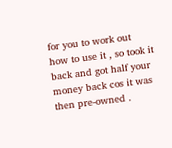for you to work out how to use it , so took it back and got half your money back cos it was then pre-owned .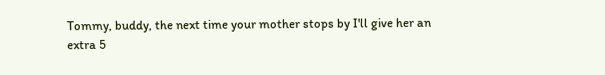Tommy, buddy, the next time your mother stops by I'll give her an extra 5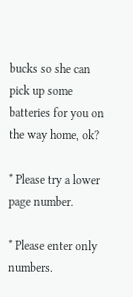bucks so she can pick up some batteries for you on the way home, ok?

* Please try a lower page number.

* Please enter only numbers.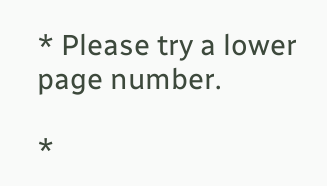* Please try a lower page number.

*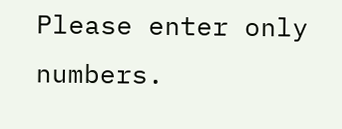Please enter only numbers.